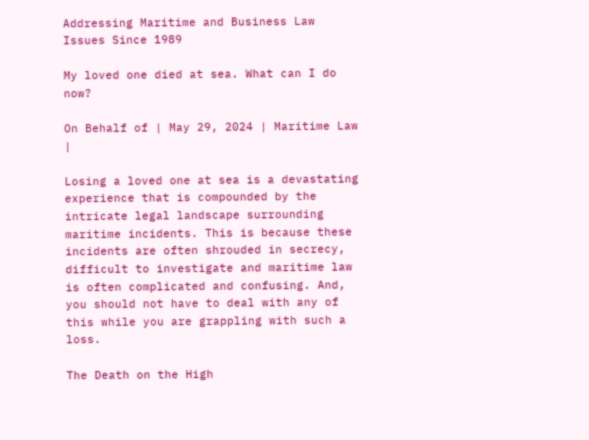Addressing Maritime and Business Law Issues Since 1989

My loved one died at sea. What can I do now?

On Behalf of | May 29, 2024 | Maritime Law |

Losing a loved one at sea is a devastating experience that is compounded by the intricate legal landscape surrounding maritime incidents. This is because these incidents are often shrouded in secrecy, difficult to investigate and maritime law is often complicated and confusing. And, you should not have to deal with any of this while you are grappling with such a loss.

The Death on the High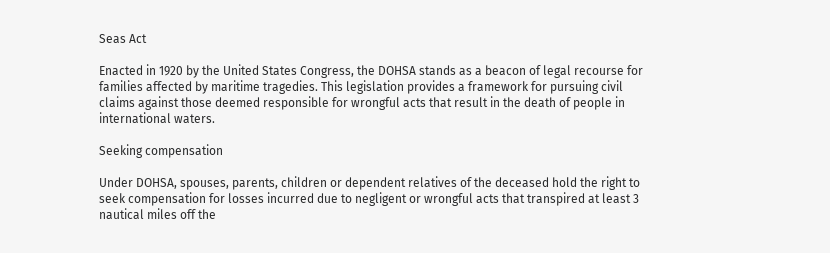Seas Act

Enacted in 1920 by the United States Congress, the DOHSA stands as a beacon of legal recourse for families affected by maritime tragedies. This legislation provides a framework for pursuing civil claims against those deemed responsible for wrongful acts that result in the death of people in international waters.

Seeking compensation

Under DOHSA, spouses, parents, children or dependent relatives of the deceased hold the right to seek compensation for losses incurred due to negligent or wrongful acts that transpired at least 3 nautical miles off the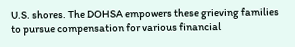U.S. shores. The DOHSA empowers these grieving families to pursue compensation for various financial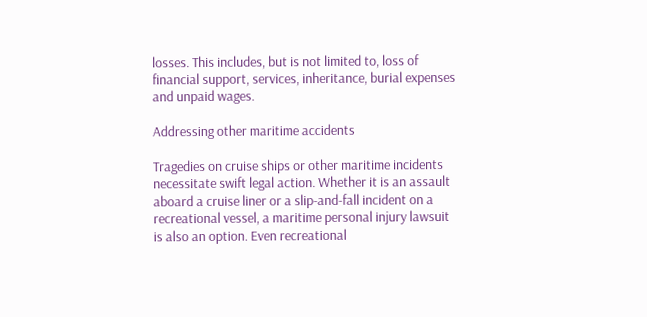losses. This includes, but is not limited to, loss of financial support, services, inheritance, burial expenses and unpaid wages.

Addressing other maritime accidents

Tragedies on cruise ships or other maritime incidents necessitate swift legal action. Whether it is an assault aboard a cruise liner or a slip-and-fall incident on a recreational vessel, a maritime personal injury lawsuit is also an option. Even recreational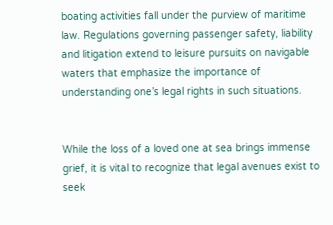boating activities fall under the purview of maritime law. Regulations governing passenger safety, liability and litigation extend to leisure pursuits on navigable waters that emphasize the importance of understanding one’s legal rights in such situations.


While the loss of a loved one at sea brings immense grief, it is vital to recognize that legal avenues exist to seek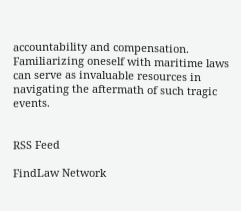accountability and compensation. Familiarizing oneself with maritime laws can serve as invaluable resources in navigating the aftermath of such tragic events.


RSS Feed

FindLaw Network